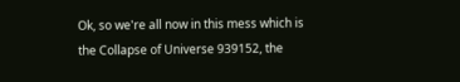Ok, so we're all now in this mess which is the Collapse of Universe 939152, the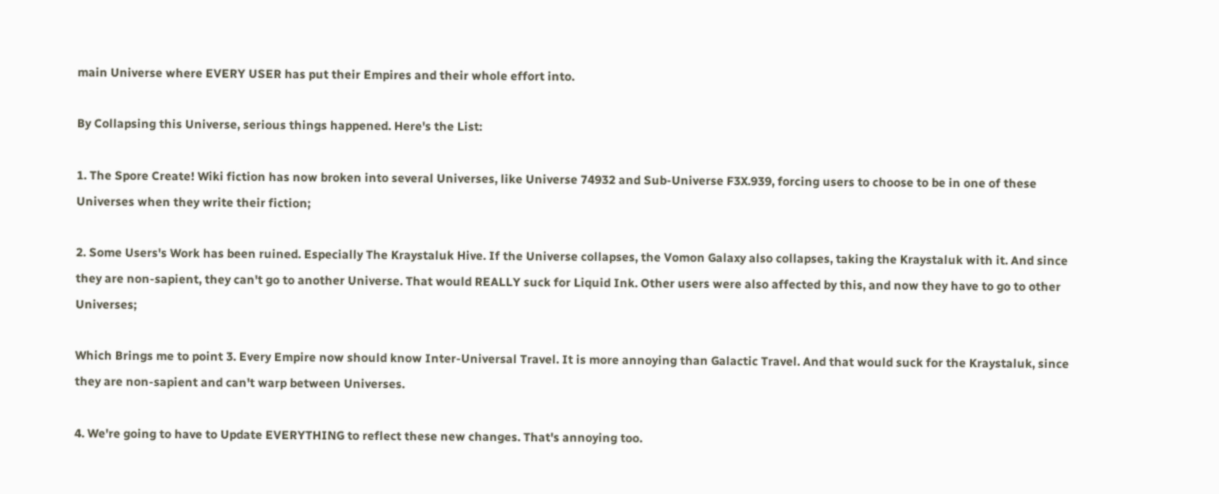main Universe where EVERY USER has put their Empires and their whole effort into.

By Collapsing this Universe, serious things happened. Here's the List:

1. The Spore Create! Wiki fiction has now broken into several Universes, like Universe 74932 and Sub-Universe F3X.939, forcing users to choose to be in one of these Universes when they write their fiction;

2. Some Users's Work has been ruined. Especially The Kraystaluk Hive. If the Universe collapses, the Vomon Galaxy also collapses, taking the Kraystaluk with it. And since they are non-sapient, they can't go to another Universe. That would REALLY suck for Liquid Ink. Other users were also affected by this, and now they have to go to other Universes;

Which Brings me to point 3. Every Empire now should know Inter-Universal Travel. It is more annoying than Galactic Travel. And that would suck for the Kraystaluk, since they are non-sapient and can't warp between Universes.

4. We're going to have to Update EVERYTHING to reflect these new changes. That's annoying too.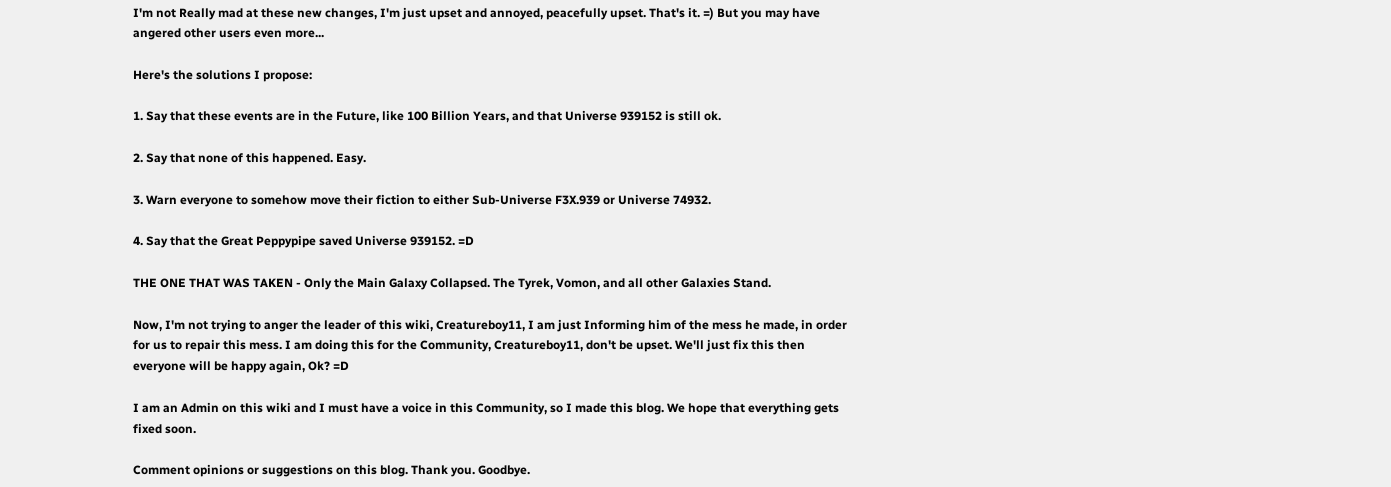I'm not Really mad at these new changes, I'm just upset and annoyed, peacefully upset. That's it. =) But you may have angered other users even more...

Here's the solutions I propose:

1. Say that these events are in the Future, like 100 Billion Years, and that Universe 939152 is still ok.

2. Say that none of this happened. Easy.

3. Warn everyone to somehow move their fiction to either Sub-Universe F3X.939 or Universe 74932.

4. Say that the Great Peppypipe saved Universe 939152. =D

THE ONE THAT WAS TAKEN - Only the Main Galaxy Collapsed. The Tyrek, Vomon, and all other Galaxies Stand.

Now, I'm not trying to anger the leader of this wiki, Creatureboy11, I am just Informing him of the mess he made, in order for us to repair this mess. I am doing this for the Community, Creatureboy11, don't be upset. We'll just fix this then everyone will be happy again, Ok? =D

I am an Admin on this wiki and I must have a voice in this Community, so I made this blog. We hope that everything gets fixed soon.

Comment opinions or suggestions on this blog. Thank you. Goodbye.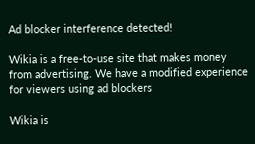Ad blocker interference detected!

Wikia is a free-to-use site that makes money from advertising. We have a modified experience for viewers using ad blockers

Wikia is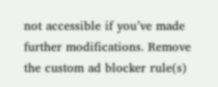not accessible if you’ve made further modifications. Remove the custom ad blocker rule(s)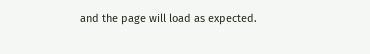and the page will load as expected.